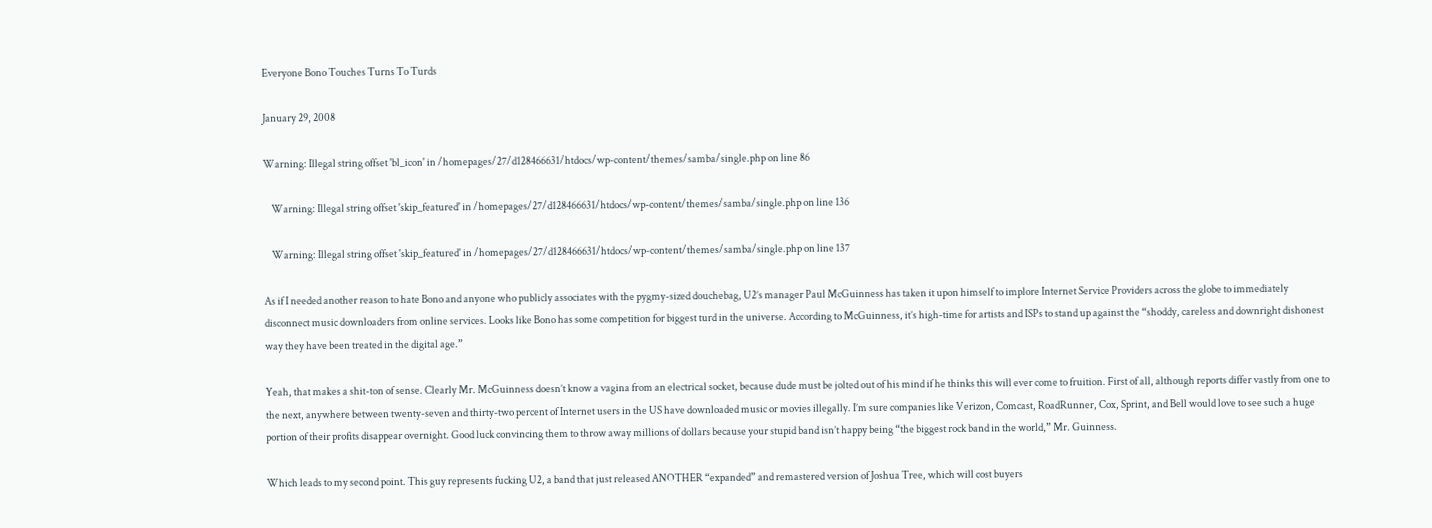Everyone Bono Touches Turns To Turds

January 29, 2008

Warning: Illegal string offset 'bl_icon' in /homepages/27/d128466631/htdocs/wp-content/themes/samba/single.php on line 86

    Warning: Illegal string offset 'skip_featured' in /homepages/27/d128466631/htdocs/wp-content/themes/samba/single.php on line 136

    Warning: Illegal string offset 'skip_featured' in /homepages/27/d128466631/htdocs/wp-content/themes/samba/single.php on line 137

As if I needed another reason to hate Bono and anyone who publicly associates with the pygmy-sized douchebag, U2’s manager Paul McGuinness has taken it upon himself to implore Internet Service Providers across the globe to immediately disconnect music downloaders from online services. Looks like Bono has some competition for biggest turd in the universe. According to McGuinness, it’s high-time for artists and ISPs to stand up against the “shoddy, careless and downright dishonest way they have been treated in the digital age.”

Yeah, that makes a shit-ton of sense. Clearly Mr. McGuinness doesn’t know a vagina from an electrical socket, because dude must be jolted out of his mind if he thinks this will ever come to fruition. First of all, although reports differ vastly from one to the next, anywhere between twenty-seven and thirty-two percent of Internet users in the US have downloaded music or movies illegally. I’m sure companies like Verizon, Comcast, RoadRunner, Cox, Sprint, and Bell would love to see such a huge portion of their profits disappear overnight. Good luck convincing them to throw away millions of dollars because your stupid band isn’t happy being “the biggest rock band in the world,” Mr. Guinness.

Which leads to my second point. This guy represents fucking U2, a band that just released ANOTHER “expanded” and remastered version of Joshua Tree, which will cost buyers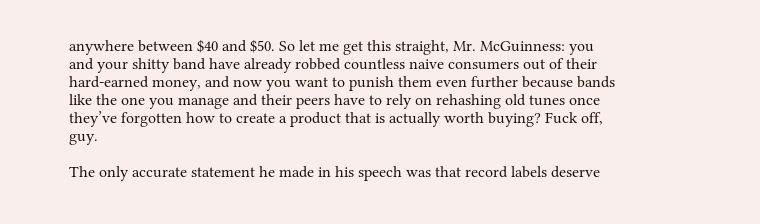anywhere between $40 and $50. So let me get this straight, Mr. McGuinness: you and your shitty band have already robbed countless naive consumers out of their hard-earned money, and now you want to punish them even further because bands like the one you manage and their peers have to rely on rehashing old tunes once they’ve forgotten how to create a product that is actually worth buying? Fuck off, guy.

The only accurate statement he made in his speech was that record labels deserve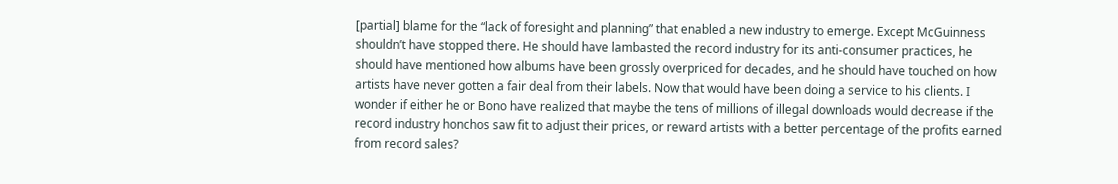[partial] blame for the “lack of foresight and planning” that enabled a new industry to emerge. Except McGuinness shouldn’t have stopped there. He should have lambasted the record industry for its anti-consumer practices, he should have mentioned how albums have been grossly overpriced for decades, and he should have touched on how artists have never gotten a fair deal from their labels. Now that would have been doing a service to his clients. I wonder if either he or Bono have realized that maybe the tens of millions of illegal downloads would decrease if the record industry honchos saw fit to adjust their prices, or reward artists with a better percentage of the profits earned from record sales?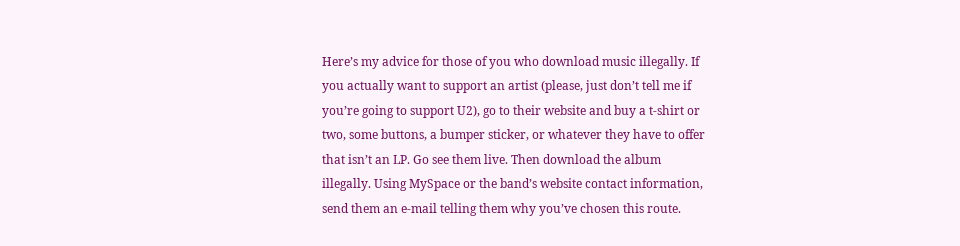Here’s my advice for those of you who download music illegally. If you actually want to support an artist (please, just don’t tell me if you’re going to support U2), go to their website and buy a t-shirt or two, some buttons, a bumper sticker, or whatever they have to offer that isn’t an LP. Go see them live. Then download the album illegally. Using MySpace or the band’s website contact information, send them an e-mail telling them why you’ve chosen this route.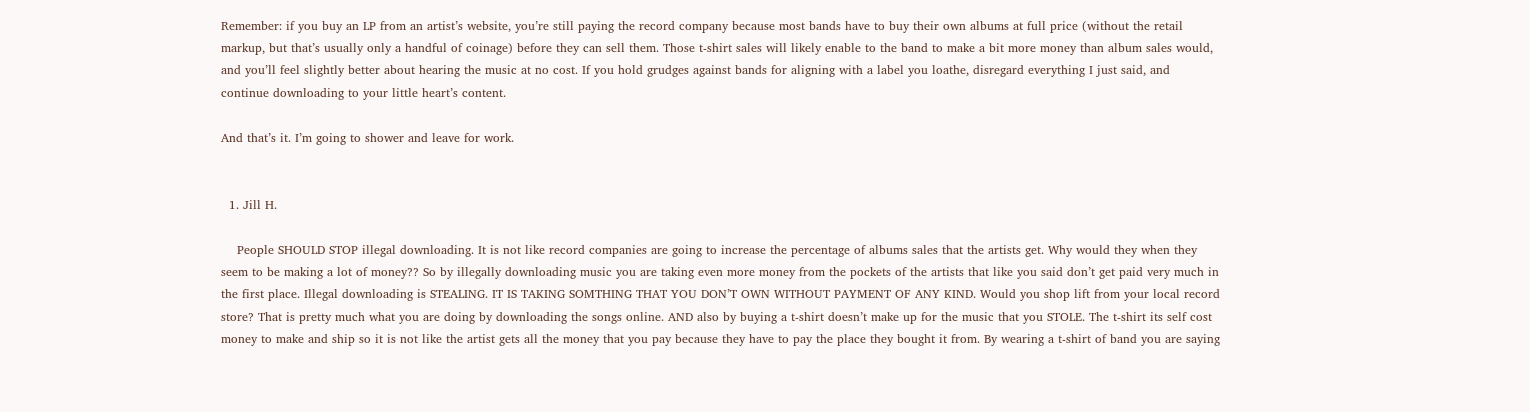Remember: if you buy an LP from an artist’s website, you’re still paying the record company because most bands have to buy their own albums at full price (without the retail markup, but that’s usually only a handful of coinage) before they can sell them. Those t-shirt sales will likely enable to the band to make a bit more money than album sales would, and you’ll feel slightly better about hearing the music at no cost. If you hold grudges against bands for aligning with a label you loathe, disregard everything I just said, and continue downloading to your little heart’s content.

And that’s it. I’m going to shower and leave for work.


  1. Jill H.

    People SHOULD STOP illegal downloading. It is not like record companies are going to increase the percentage of albums sales that the artists get. Why would they when they seem to be making a lot of money?? So by illegally downloading music you are taking even more money from the pockets of the artists that like you said don’t get paid very much in the first place. Illegal downloading is STEALING. IT IS TAKING SOMTHING THAT YOU DON’T OWN WITHOUT PAYMENT OF ANY KIND. Would you shop lift from your local record store? That is pretty much what you are doing by downloading the songs online. AND also by buying a t-shirt doesn’t make up for the music that you STOLE. The t-shirt its self cost money to make and ship so it is not like the artist gets all the money that you pay because they have to pay the place they bought it from. By wearing a t-shirt of band you are saying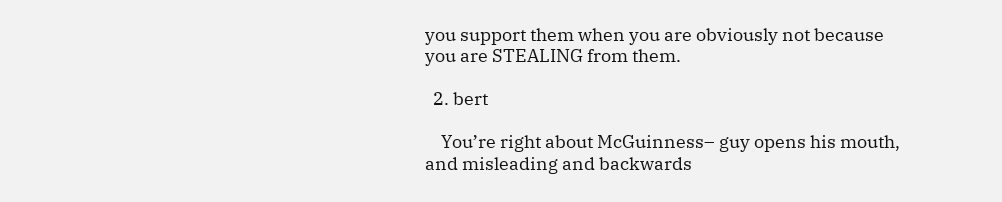you support them when you are obviously not because you are STEALING from them.

  2. bert

    You’re right about McGuinness– guy opens his mouth, and misleading and backwards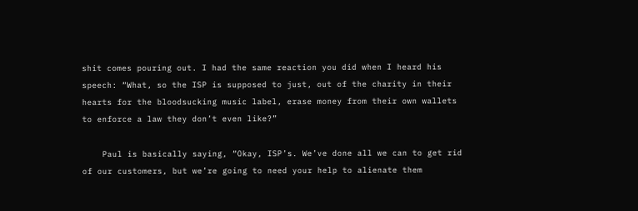shit comes pouring out. I had the same reaction you did when I heard his speech: “What, so the ISP is supposed to just, out of the charity in their hearts for the bloodsucking music label, erase money from their own wallets to enforce a law they don’t even like?”

    Paul is basically saying, “Okay, ISP’s. We’ve done all we can to get rid of our customers, but we’re going to need your help to alienate them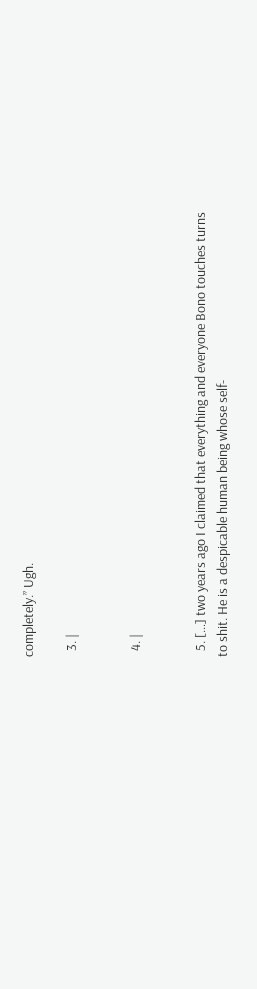completely.” Ugh.

  3. |


  4. |


  5. […] two years ago I claimed that everything and everyone Bono touches turns to shit. He is a despicable human being whose self-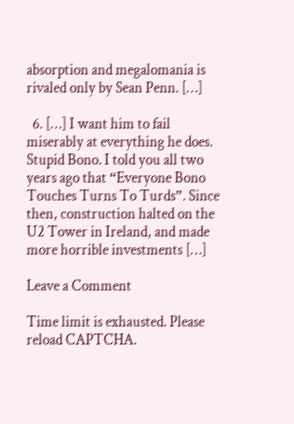absorption and megalomania is rivaled only by Sean Penn. […]

  6. […] I want him to fail miserably at everything he does. Stupid Bono. I told you all two years ago that “Everyone Bono Touches Turns To Turds”. Since then, construction halted on the U2 Tower in Ireland, and made more horrible investments […]

Leave a Comment

Time limit is exhausted. Please reload CAPTCHA.